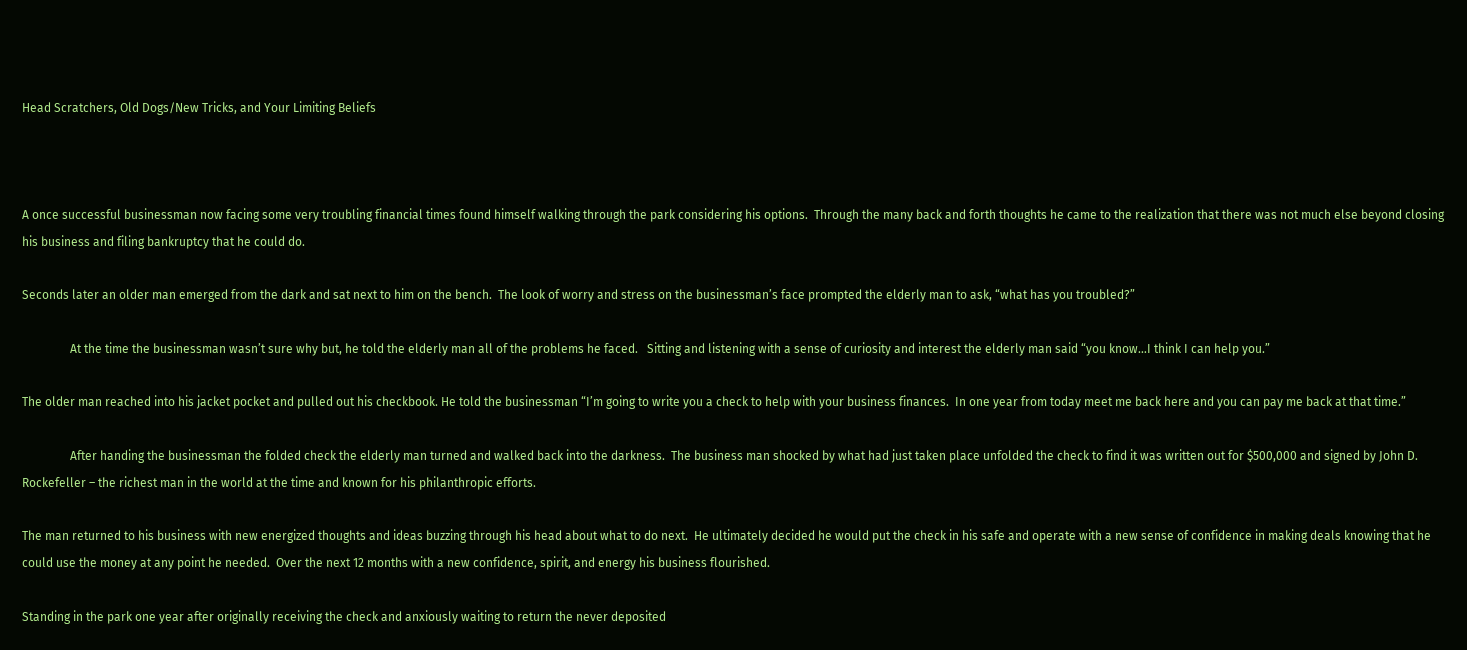Head Scratchers, Old Dogs/New Tricks, and Your Limiting Beliefs



A once successful businessman now facing some very troubling financial times found himself walking through the park considering his options.  Through the many back and forth thoughts he came to the realization that there was not much else beyond closing his business and filing bankruptcy that he could do.

Seconds later an older man emerged from the dark and sat next to him on the bench.  The look of worry and stress on the businessman’s face prompted the elderly man to ask, “what has you troubled?”

                At the time the businessman wasn’t sure why but, he told the elderly man all of the problems he faced.   Sitting and listening with a sense of curiosity and interest the elderly man said “you know…I think I can help you.”

The older man reached into his jacket pocket and pulled out his checkbook. He told the businessman “I’m going to write you a check to help with your business finances.  In one year from today meet me back here and you can pay me back at that time.”

                After handing the businessman the folded check the elderly man turned and walked back into the darkness.  The business man shocked by what had just taken place unfolded the check to find it was written out for $500,000 and signed by John D. Rockefeller – the richest man in the world at the time and known for his philanthropic efforts.

The man returned to his business with new energized thoughts and ideas buzzing through his head about what to do next.  He ultimately decided he would put the check in his safe and operate with a new sense of confidence in making deals knowing that he could use the money at any point he needed.  Over the next 12 months with a new confidence, spirit, and energy his business flourished.

Standing in the park one year after originally receiving the check and anxiously waiting to return the never deposited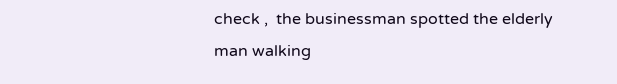check ,  the businessman spotted the elderly man walking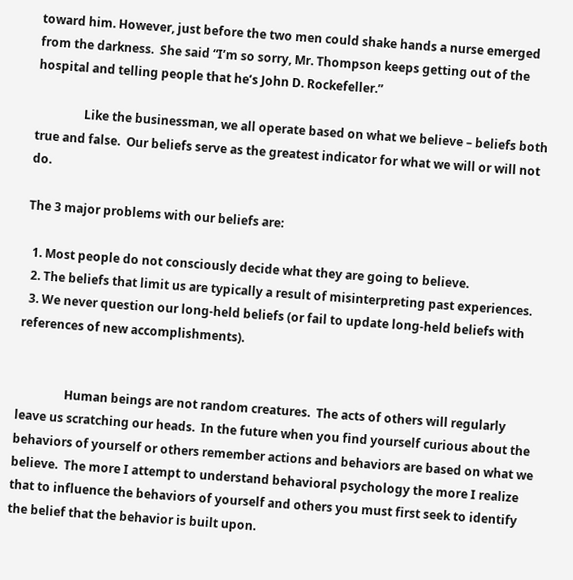toward him. However, just before the two men could shake hands a nurse emerged from the darkness.  She said “I’m so sorry, Mr. Thompson keeps getting out of the hospital and telling people that he’s John D. Rockefeller.”

                Like the businessman, we all operate based on what we believe – beliefs both true and false.  Our beliefs serve as the greatest indicator for what we will or will not do.

The 3 major problems with our beliefs are:

  1. Most people do not consciously decide what they are going to believe.
  2. The beliefs that limit us are typically a result of misinterpreting past experiences.
  3. We never question our long-held beliefs (or fail to update long-held beliefs with references of new accomplishments).


                Human beings are not random creatures.  The acts of others will regularly leave us scratching our heads.  In the future when you find yourself curious about the behaviors of yourself or others remember actions and behaviors are based on what we believe.  The more I attempt to understand behavioral psychology the more I realize that to influence the behaviors of yourself and others you must first seek to identify the belief that the behavior is built upon.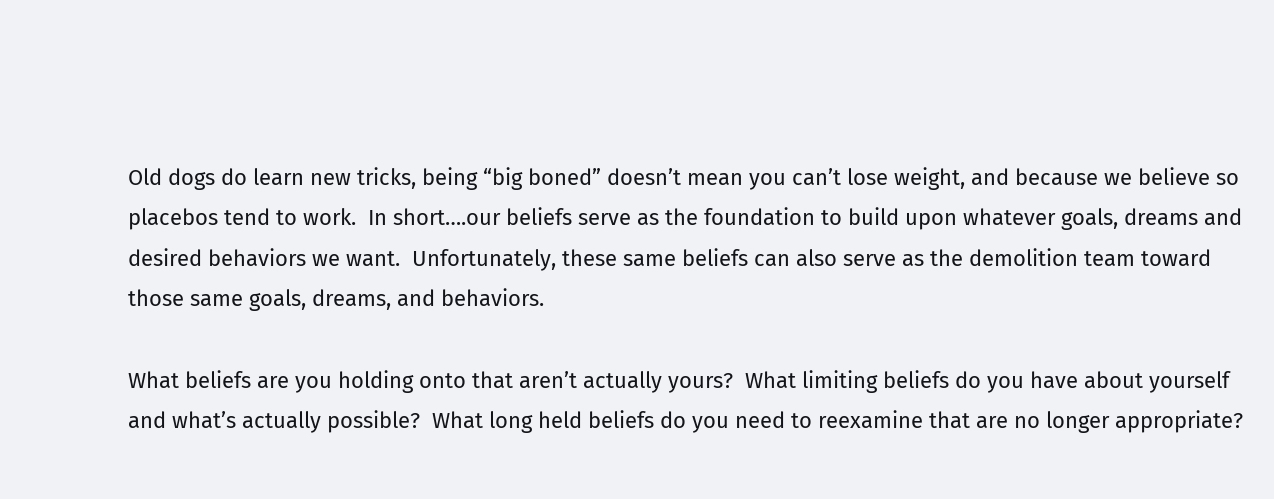Old dogs do learn new tricks, being “big boned” doesn’t mean you can’t lose weight, and because we believe so placebos tend to work.  In short….our beliefs serve as the foundation to build upon whatever goals, dreams and desired behaviors we want.  Unfortunately, these same beliefs can also serve as the demolition team toward those same goals, dreams, and behaviors.

What beliefs are you holding onto that aren’t actually yours?  What limiting beliefs do you have about yourself and what’s actually possible?  What long held beliefs do you need to reexamine that are no longer appropriate?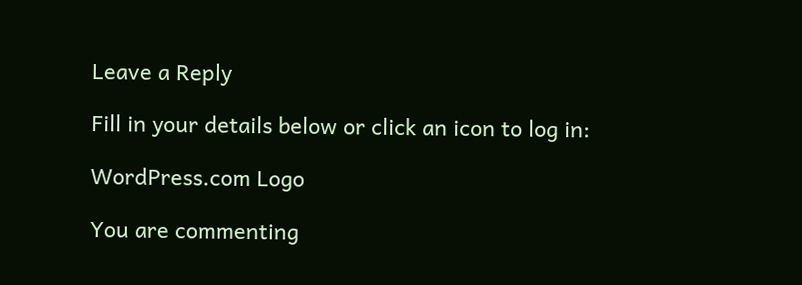Leave a Reply

Fill in your details below or click an icon to log in:

WordPress.com Logo

You are commenting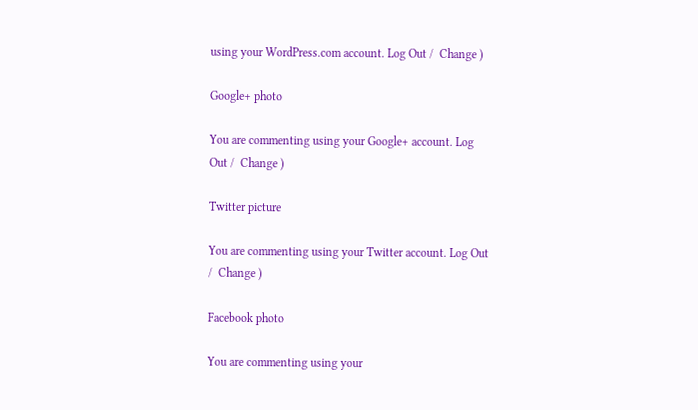using your WordPress.com account. Log Out /  Change )

Google+ photo

You are commenting using your Google+ account. Log Out /  Change )

Twitter picture

You are commenting using your Twitter account. Log Out /  Change )

Facebook photo

You are commenting using your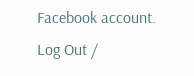Facebook account. Log Out /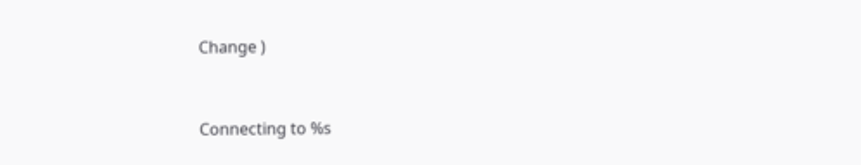Change )


Connecting to %s